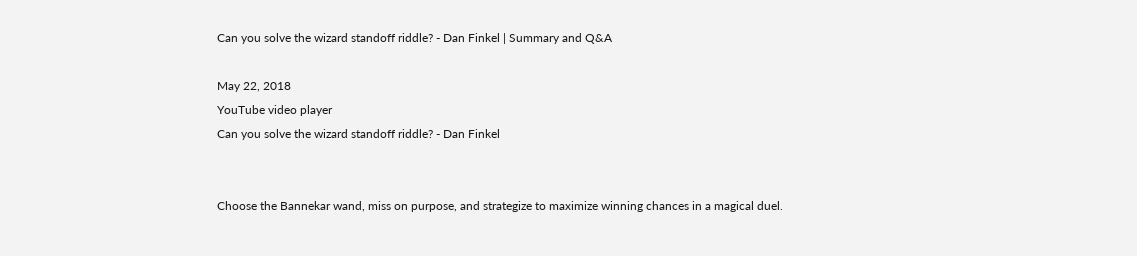Can you solve the wizard standoff riddle? - Dan Finkel | Summary and Q&A

May 22, 2018
YouTube video player
Can you solve the wizard standoff riddle? - Dan Finkel


Choose the Bannekar wand, miss on purpose, and strategize to maximize winning chances in a magical duel.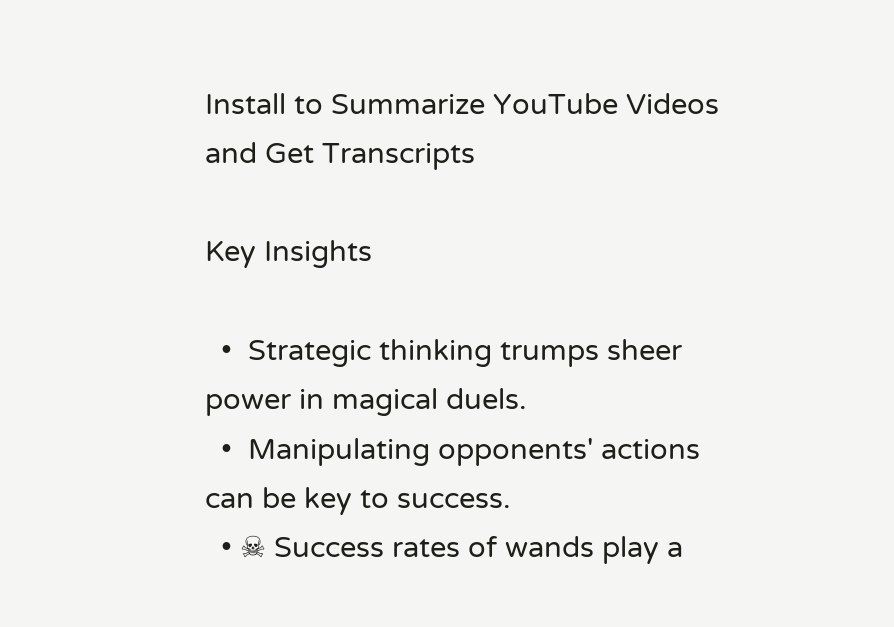Install to Summarize YouTube Videos and Get Transcripts

Key Insights

  •  Strategic thinking trumps sheer power in magical duels.
  •  Manipulating opponents' actions can be key to success.
  • ☠ Success rates of wands play a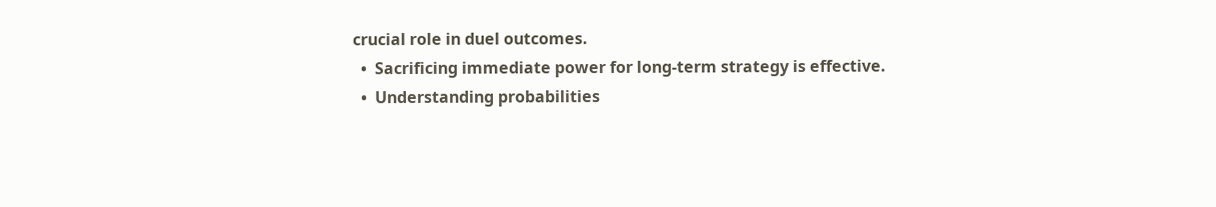crucial role in duel outcomes.
  •  Sacrificing immediate power for long-term strategy is effective.
  •  Understanding probabilities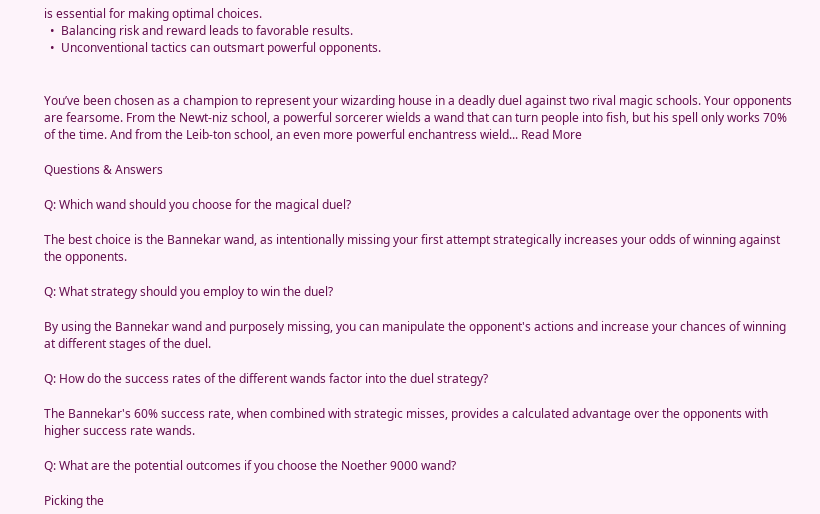is essential for making optimal choices.
  •  Balancing risk and reward leads to favorable results.
  •  Unconventional tactics can outsmart powerful opponents.


You’ve been chosen as a champion to represent your wizarding house in a deadly duel against two rival magic schools. Your opponents are fearsome. From the Newt-niz school, a powerful sorcerer wields a wand that can turn people into fish, but his spell only works 70% of the time. And from the Leib-ton school, an even more powerful enchantress wield... Read More

Questions & Answers

Q: Which wand should you choose for the magical duel?

The best choice is the Bannekar wand, as intentionally missing your first attempt strategically increases your odds of winning against the opponents.

Q: What strategy should you employ to win the duel?

By using the Bannekar wand and purposely missing, you can manipulate the opponent's actions and increase your chances of winning at different stages of the duel.

Q: How do the success rates of the different wands factor into the duel strategy?

The Bannekar's 60% success rate, when combined with strategic misses, provides a calculated advantage over the opponents with higher success rate wands.

Q: What are the potential outcomes if you choose the Noether 9000 wand?

Picking the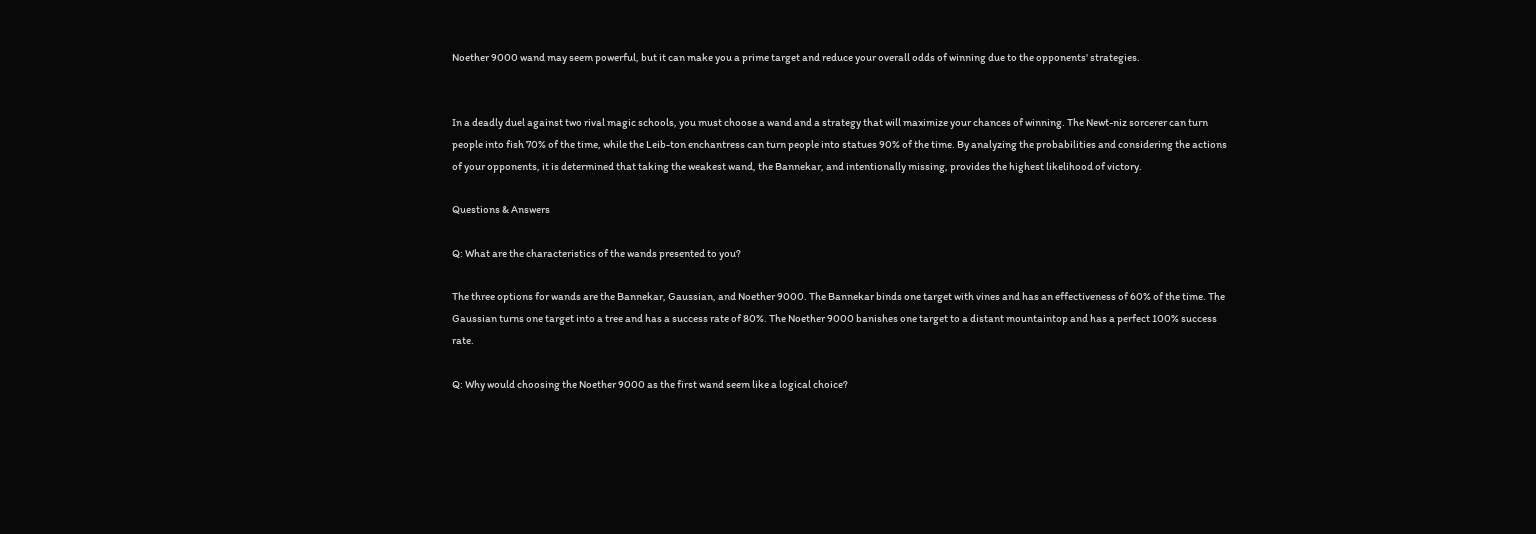Noether 9000 wand may seem powerful, but it can make you a prime target and reduce your overall odds of winning due to the opponents' strategies.


In a deadly duel against two rival magic schools, you must choose a wand and a strategy that will maximize your chances of winning. The Newt-niz sorcerer can turn people into fish 70% of the time, while the Leib-ton enchantress can turn people into statues 90% of the time. By analyzing the probabilities and considering the actions of your opponents, it is determined that taking the weakest wand, the Bannekar, and intentionally missing, provides the highest likelihood of victory.

Questions & Answers

Q: What are the characteristics of the wands presented to you?

The three options for wands are the Bannekar, Gaussian, and Noether 9000. The Bannekar binds one target with vines and has an effectiveness of 60% of the time. The Gaussian turns one target into a tree and has a success rate of 80%. The Noether 9000 banishes one target to a distant mountaintop and has a perfect 100% success rate.

Q: Why would choosing the Noether 9000 as the first wand seem like a logical choice?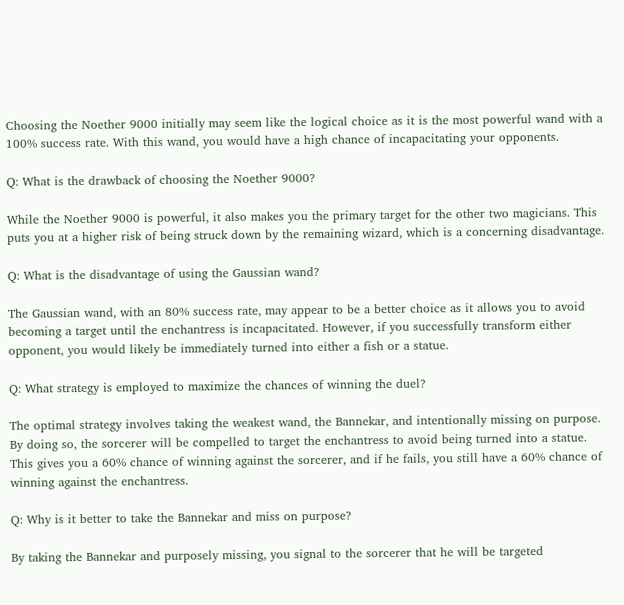Choosing the Noether 9000 initially may seem like the logical choice as it is the most powerful wand with a 100% success rate. With this wand, you would have a high chance of incapacitating your opponents.

Q: What is the drawback of choosing the Noether 9000?

While the Noether 9000 is powerful, it also makes you the primary target for the other two magicians. This puts you at a higher risk of being struck down by the remaining wizard, which is a concerning disadvantage.

Q: What is the disadvantage of using the Gaussian wand?

The Gaussian wand, with an 80% success rate, may appear to be a better choice as it allows you to avoid becoming a target until the enchantress is incapacitated. However, if you successfully transform either opponent, you would likely be immediately turned into either a fish or a statue.

Q: What strategy is employed to maximize the chances of winning the duel?

The optimal strategy involves taking the weakest wand, the Bannekar, and intentionally missing on purpose. By doing so, the sorcerer will be compelled to target the enchantress to avoid being turned into a statue. This gives you a 60% chance of winning against the sorcerer, and if he fails, you still have a 60% chance of winning against the enchantress.

Q: Why is it better to take the Bannekar and miss on purpose?

By taking the Bannekar and purposely missing, you signal to the sorcerer that he will be targeted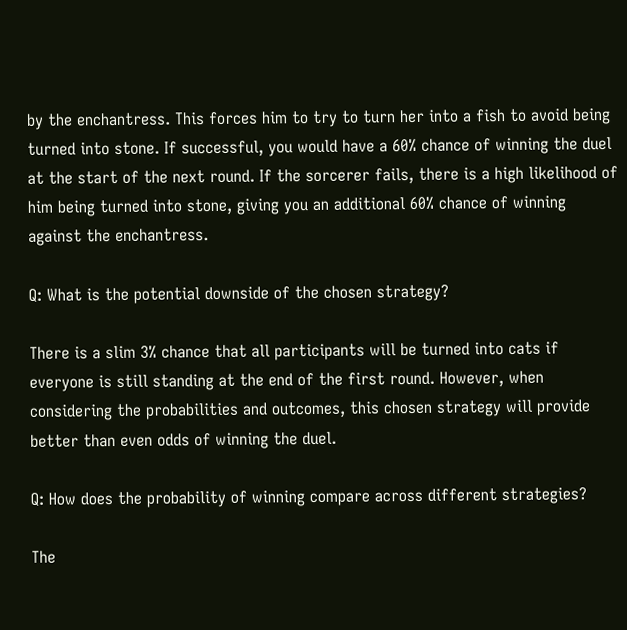by the enchantress. This forces him to try to turn her into a fish to avoid being turned into stone. If successful, you would have a 60% chance of winning the duel at the start of the next round. If the sorcerer fails, there is a high likelihood of him being turned into stone, giving you an additional 60% chance of winning against the enchantress.

Q: What is the potential downside of the chosen strategy?

There is a slim 3% chance that all participants will be turned into cats if everyone is still standing at the end of the first round. However, when considering the probabilities and outcomes, this chosen strategy will provide better than even odds of winning the duel.

Q: How does the probability of winning compare across different strategies?

The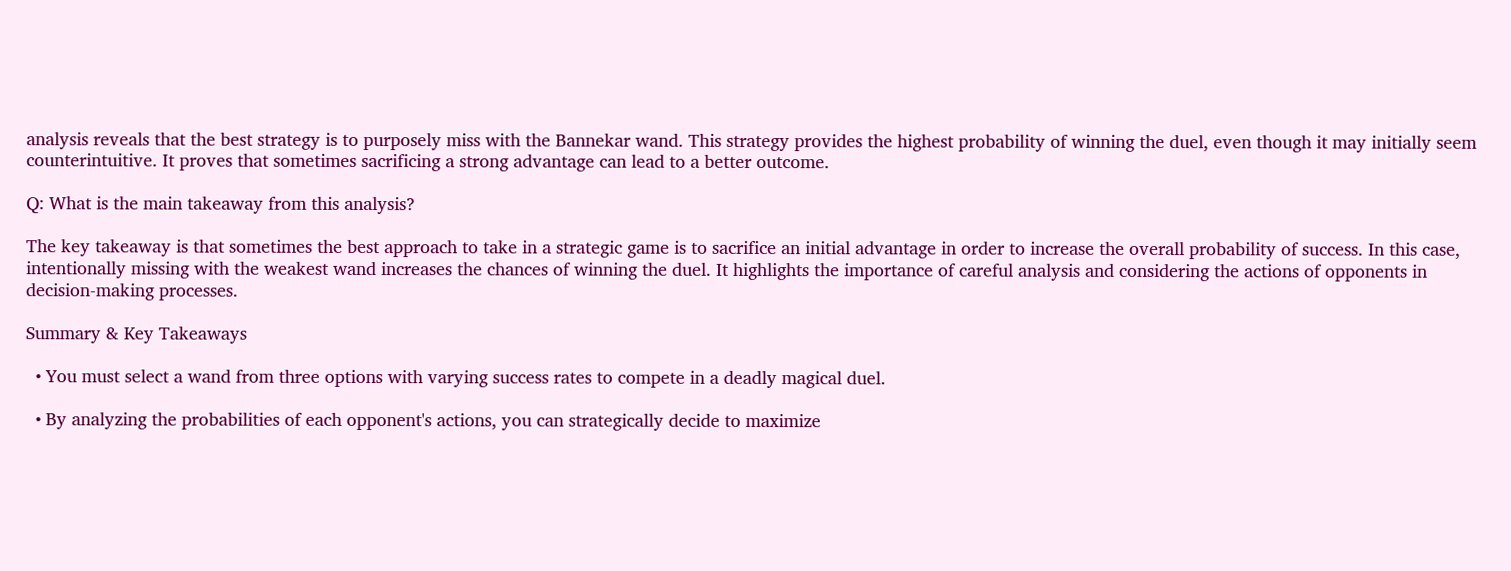analysis reveals that the best strategy is to purposely miss with the Bannekar wand. This strategy provides the highest probability of winning the duel, even though it may initially seem counterintuitive. It proves that sometimes sacrificing a strong advantage can lead to a better outcome.

Q: What is the main takeaway from this analysis?

The key takeaway is that sometimes the best approach to take in a strategic game is to sacrifice an initial advantage in order to increase the overall probability of success. In this case, intentionally missing with the weakest wand increases the chances of winning the duel. It highlights the importance of careful analysis and considering the actions of opponents in decision-making processes.

Summary & Key Takeaways

  • You must select a wand from three options with varying success rates to compete in a deadly magical duel.

  • By analyzing the probabilities of each opponent's actions, you can strategically decide to maximize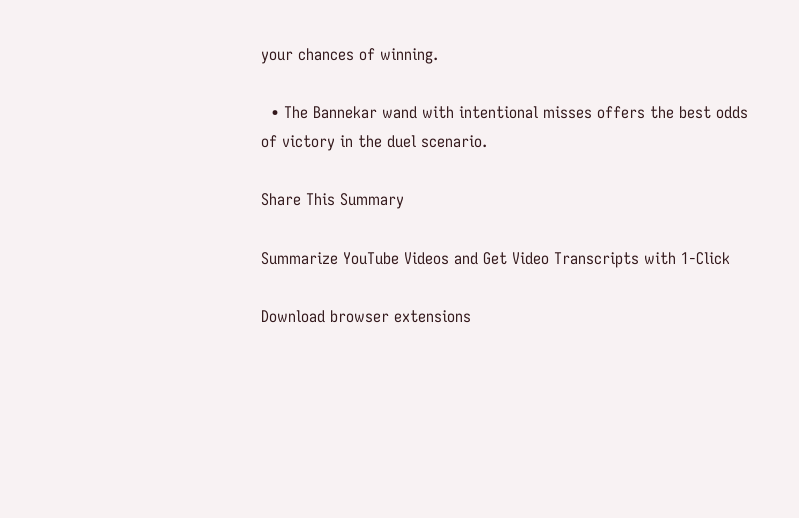your chances of winning.

  • The Bannekar wand with intentional misses offers the best odds of victory in the duel scenario.

Share This Summary

Summarize YouTube Videos and Get Video Transcripts with 1-Click

Download browser extensions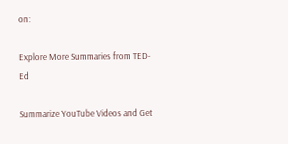on:

Explore More Summaries from TED-Ed

Summarize YouTube Videos and Get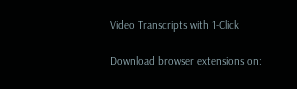Video Transcripts with 1-Click

Download browser extensions on: